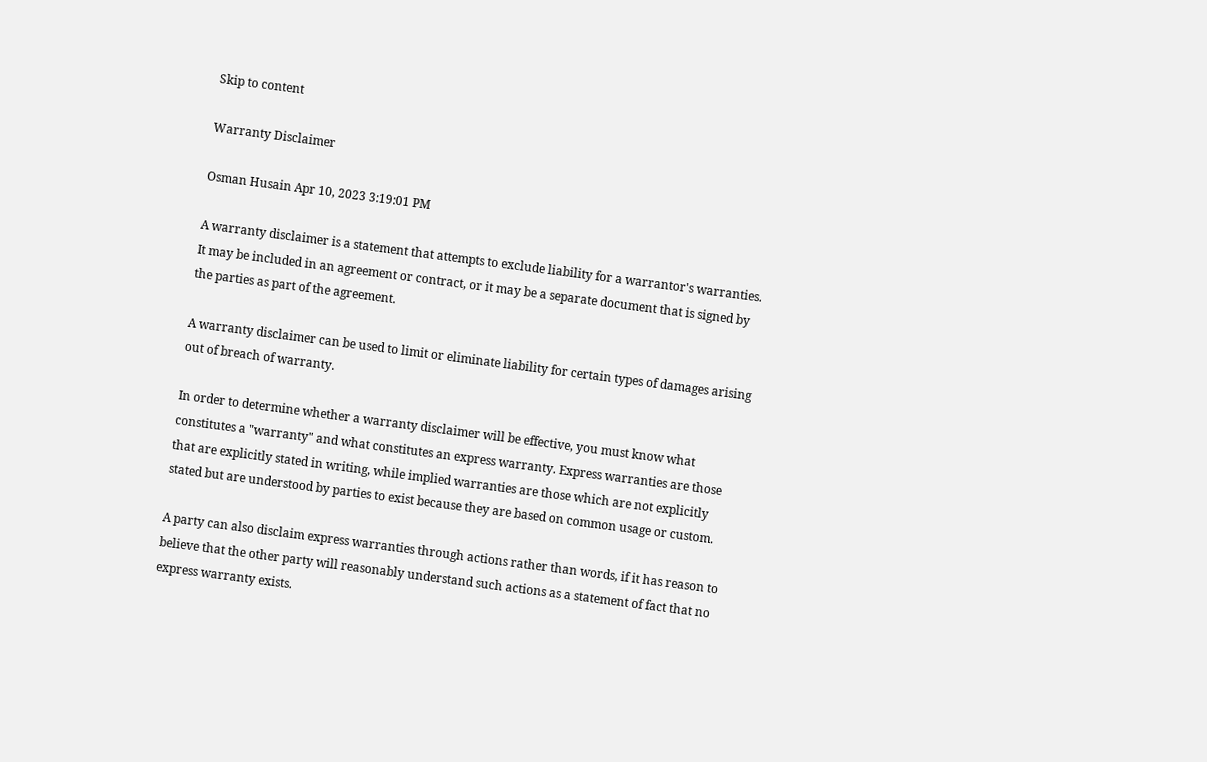Skip to content

Warranty Disclaimer

Osman Husain Apr 10, 2023 3:19:01 PM

A warranty disclaimer is a statement that attempts to exclude liability for a warrantor's warranties. It may be included in an agreement or contract, or it may be a separate document that is signed by the parties as part of the agreement.

A warranty disclaimer can be used to limit or eliminate liability for certain types of damages arising out of breach of warranty.

In order to determine whether a warranty disclaimer will be effective, you must know what constitutes a "warranty" and what constitutes an express warranty. Express warranties are those that are explicitly stated in writing, while implied warranties are those which are not explicitly stated but are understood by parties to exist because they are based on common usage or custom.

A party can also disclaim express warranties through actions rather than words, if it has reason to believe that the other party will reasonably understand such actions as a statement of fact that no express warranty exists.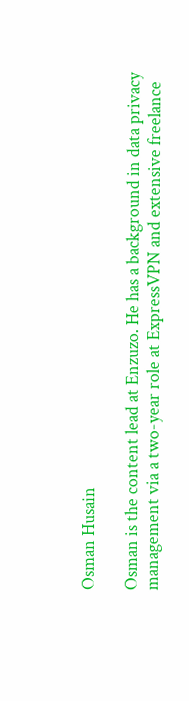Osman Husain

Osman is the content lead at Enzuzo. He has a background in data privacy management via a two-year role at ExpressVPN and extensive freelance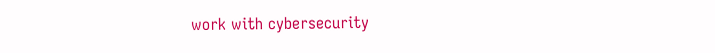work with cybersecurity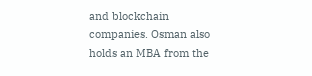and blockchain companies. Osman also holds an MBA from the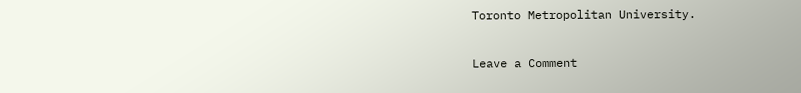Toronto Metropolitan University.

Leave a Comment